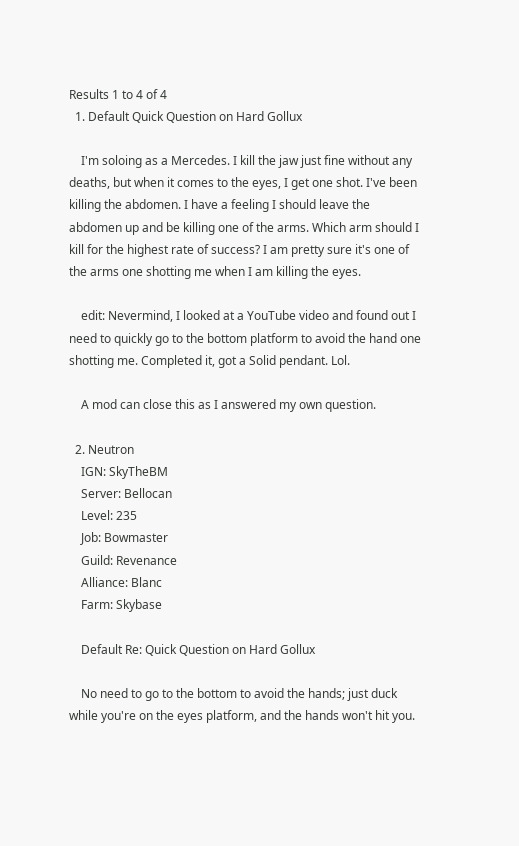Results 1 to 4 of 4
  1. Default Quick Question on Hard Gollux

    I'm soloing as a Mercedes. I kill the jaw just fine without any deaths, but when it comes to the eyes, I get one shot. I've been killing the abdomen. I have a feeling I should leave the abdomen up and be killing one of the arms. Which arm should I kill for the highest rate of success? I am pretty sure it's one of the arms one shotting me when I am killing the eyes.

    edit: Nevermind, I looked at a YouTube video and found out I need to quickly go to the bottom platform to avoid the hand one shotting me. Completed it, got a Solid pendant. Lol.

    A mod can close this as I answered my own question.

  2. Neutron
    IGN: SkyTheBM
    Server: Bellocan
    Level: 235
    Job: Bowmaster
    Guild: Revenance
    Alliance: Blanc
    Farm: Skybase

    Default Re: Quick Question on Hard Gollux

    No need to go to the bottom to avoid the hands; just duck while you're on the eyes platform, and the hands won't hit you.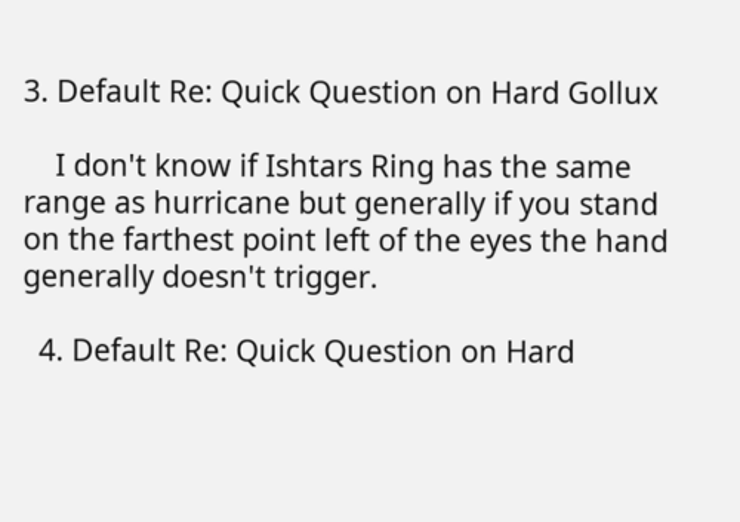3. Default Re: Quick Question on Hard Gollux

    I don't know if Ishtars Ring has the same range as hurricane but generally if you stand on the farthest point left of the eyes the hand generally doesn't trigger.

  4. Default Re: Quick Question on Hard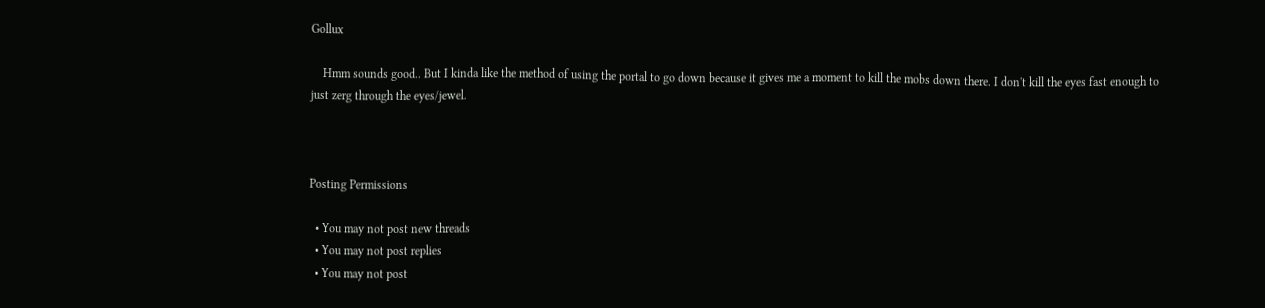Gollux

    Hmm sounds good.. But I kinda like the method of using the portal to go down because it gives me a moment to kill the mobs down there. I don't kill the eyes fast enough to just zerg through the eyes/jewel.



Posting Permissions

  • You may not post new threads
  • You may not post replies
  • You may not post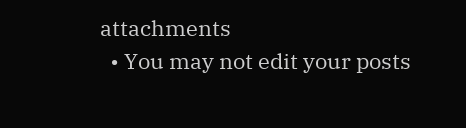attachments
  • You may not edit your posts